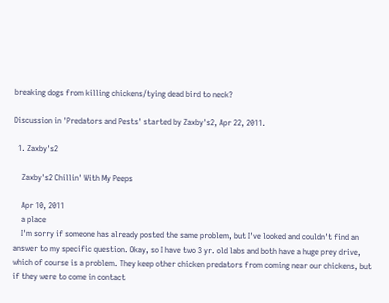breaking dogs from killing chickens/tying dead bird to neck?

Discussion in 'Predators and Pests' started by Zaxby's2, Apr 22, 2011.

  1. Zaxby's2

    Zaxby's2 Chillin' With My Peeps

    Apr 10, 2011
    a place
    I'm sorry if someone has already posted the same problem, but I've looked and couldn't find an answer to my specific question. Okay, so I have two 3 yr. old labs and both have a huge prey drive, which of course is a problem. They keep other chicken predators from coming near our chickens, but if they were to come in contact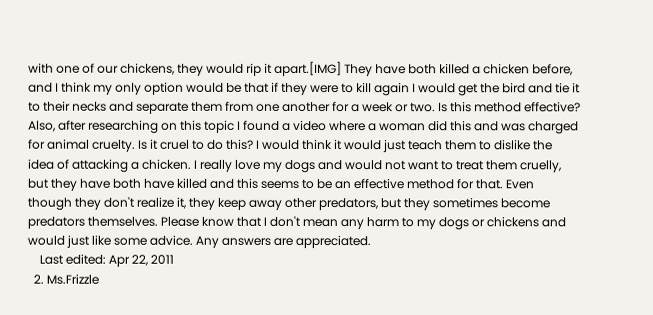with one of our chickens, they would rip it apart.[IMG] They have both killed a chicken before, and I think my only option would be that if they were to kill again I would get the bird and tie it to their necks and separate them from one another for a week or two. Is this method effective? Also, after researching on this topic I found a video where a woman did this and was charged for animal cruelty. Is it cruel to do this? I would think it would just teach them to dislike the idea of attacking a chicken. I really love my dogs and would not want to treat them cruelly, but they have both have killed and this seems to be an effective method for that. Even though they don't realize it, they keep away other predators, but they sometimes become predators themselves. Please know that I don't mean any harm to my dogs or chickens and would just like some advice. Any answers are appreciated.
    Last edited: Apr 22, 2011
  2. Ms.Frizzle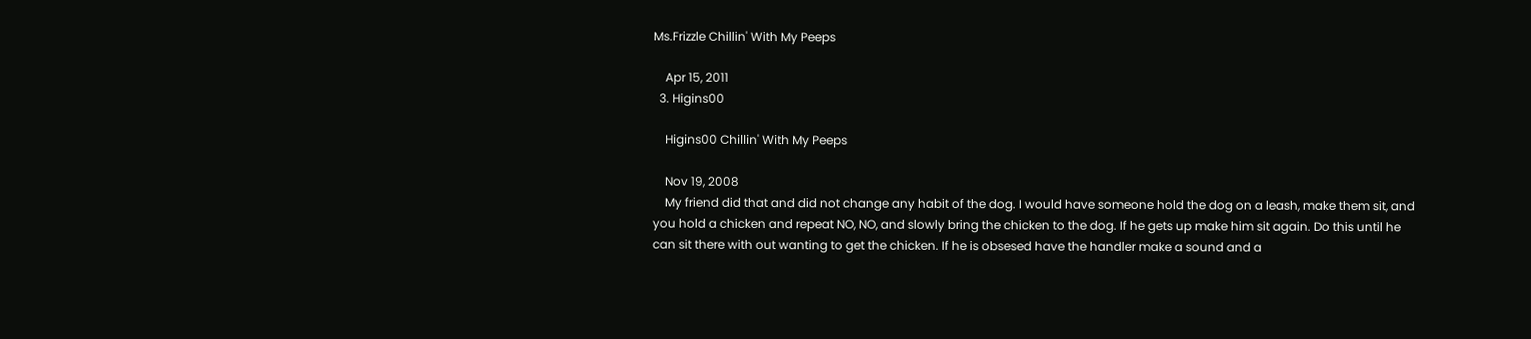Ms.Frizzle Chillin' With My Peeps

    Apr 15, 2011
  3. Higins00

    Higins00 Chillin' With My Peeps

    Nov 19, 2008
    My friend did that and did not change any habit of the dog. I would have someone hold the dog on a leash, make them sit, and you hold a chicken and repeat NO, NO, and slowly bring the chicken to the dog. If he gets up make him sit again. Do this until he can sit there with out wanting to get the chicken. If he is obsesed have the handler make a sound and a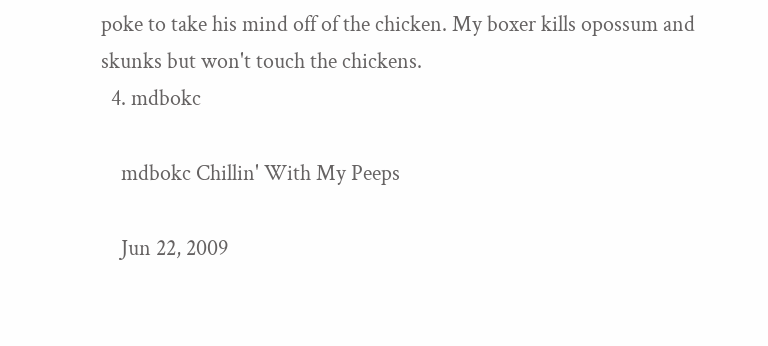poke to take his mind off of the chicken. My boxer kills opossum and skunks but won't touch the chickens.
  4. mdbokc

    mdbokc Chillin' With My Peeps

    Jun 22, 2009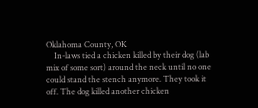Oklahoma County, OK
    In-laws tied a chicken killed by their dog (lab mix of some sort) around the neck until no one could stand the stench anymore. They took it off. The dog killed another chicken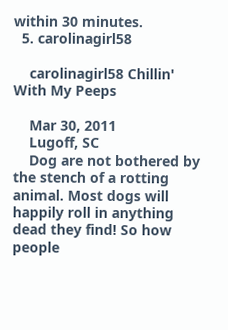within 30 minutes.
  5. carolinagirl58

    carolinagirl58 Chillin' With My Peeps

    Mar 30, 2011
    Lugoff, SC
    Dog are not bothered by the stench of a rotting animal. Most dogs will happily roll in anything dead they find! So how people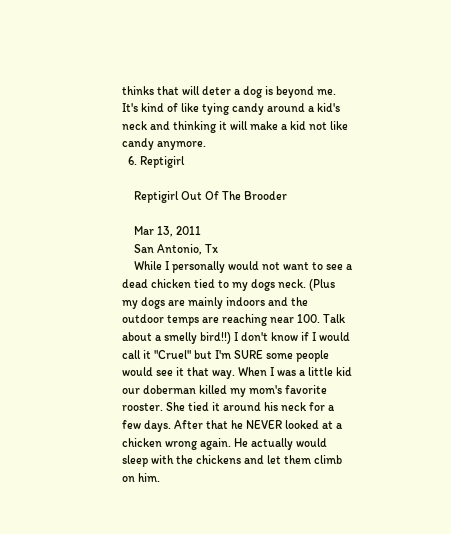thinks that will deter a dog is beyond me. It's kind of like tying candy around a kid's neck and thinking it will make a kid not like candy anymore.
  6. Reptigirl

    Reptigirl Out Of The Brooder

    Mar 13, 2011
    San Antonio, Tx
    While I personally would not want to see a dead chicken tied to my dogs neck. (Plus my dogs are mainly indoors and the outdoor temps are reaching near 100. Talk about a smelly bird!!) I don't know if I would call it "Cruel" but I'm SURE some people would see it that way. When I was a little kid our doberman killed my mom's favorite rooster. She tied it around his neck for a few days. After that he NEVER looked at a chicken wrong again. He actually would sleep with the chickens and let them climb on him.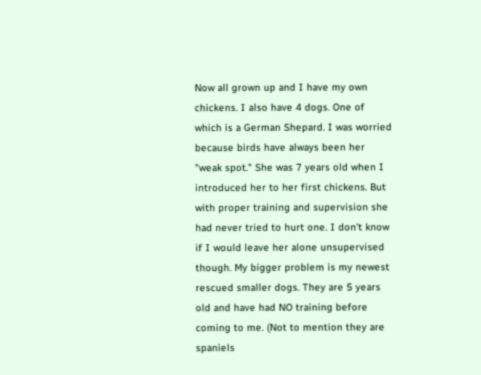Now all grown up and I have my own chickens. I also have 4 dogs. One of which is a German Shepard. I was worried because birds have always been her "weak spot." She was 7 years old when I introduced her to her first chickens. But with proper training and supervision she had never tried to hurt one. I don't know if I would leave her alone unsupervised though. My bigger problem is my newest rescued smaller dogs. They are 5 years old and have had NO training before coming to me. (Not to mention they are spaniels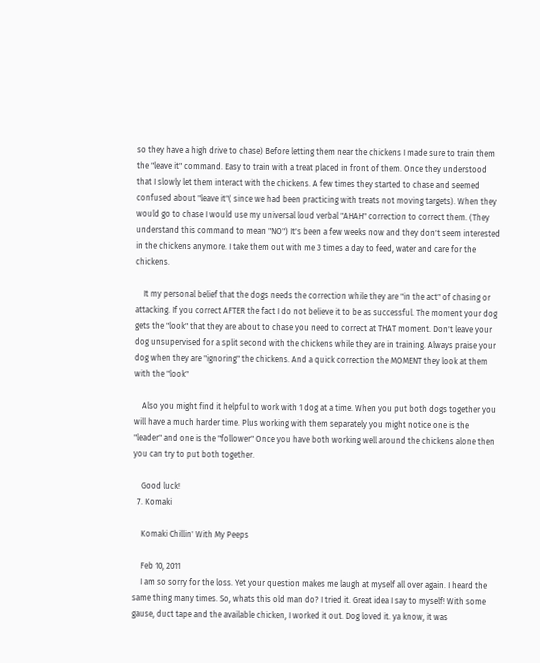so they have a high drive to chase) Before letting them near the chickens I made sure to train them the "leave it" command. Easy to train with a treat placed in front of them. Once they understood that I slowly let them interact with the chickens. A few times they started to chase and seemed confused about "leave it"( since we had been practicing with treats not moving targets). When they would go to chase I would use my universal loud verbal "AHAH" correction to correct them. (They understand this command to mean "NO") It's been a few weeks now and they don't seem interested in the chickens anymore. I take them out with me 3 times a day to feed, water and care for the chickens.

    It my personal belief that the dogs needs the correction while they are "in the act" of chasing or attacking. If you correct AFTER the fact I do not believe it to be as successful. The moment your dog gets the "look" that they are about to chase you need to correct at THAT moment. Don't leave your dog unsupervised for a split second with the chickens while they are in training. Always praise your dog when they are "ignoring" the chickens. And a quick correction the MOMENT they look at them with the "look"

    Also you might find it helpful to work with 1 dog at a time. When you put both dogs together you will have a much harder time. Plus working with them separately you might notice one is the "leader" and one is the "follower" Once you have both working well around the chickens alone then you can try to put both together.

    Good luck!
  7. Komaki

    Komaki Chillin' With My Peeps

    Feb 10, 2011
    I am so sorry for the loss. Yet your question makes me laugh at myself all over again. I heard the same thing many times. So, whats this old man do? I tried it. Great idea I say to myself! With some gause, duct tape and the available chicken, I worked it out. Dog loved it. ya know, it was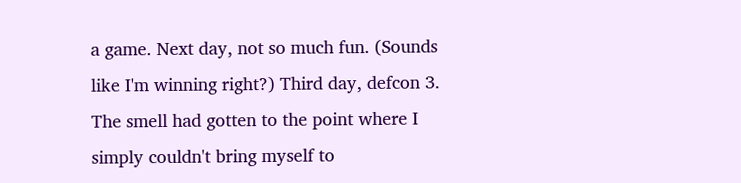a game. Next day, not so much fun. (Sounds like I'm winning right?) Third day, defcon 3. The smell had gotten to the point where I simply couldn't bring myself to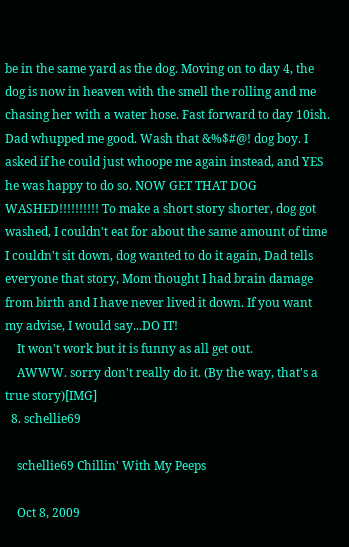be in the same yard as the dog. Moving on to day 4, the dog is now in heaven with the smell the rolling and me chasing her with a water hose. Fast forward to day 10ish. Dad whupped me good. Wash that &%$#@! dog boy. I asked if he could just whoope me again instead, and YES he was happy to do so. NOW GET THAT DOG WASHED!!!!!!!!!! To make a short story shorter, dog got washed, I couldn't eat for about the same amount of time I couldn't sit down, dog wanted to do it again, Dad tells everyone that story, Mom thought I had brain damage from birth and I have never lived it down. If you want my advise, I would say...DO IT!
    It won't work but it is funny as all get out.
    AWWW. sorry don't really do it. (By the way, that's a true story)[IMG]
  8. schellie69

    schellie69 Chillin' With My Peeps

    Oct 8, 2009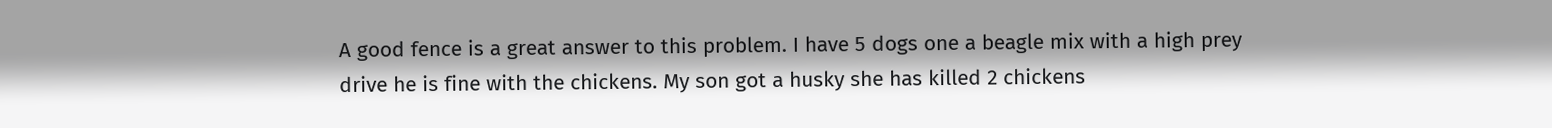A good fence is a great answer to this problem. I have 5 dogs one a beagle mix with a high prey drive he is fine with the chickens. My son got a husky she has killed 2 chickens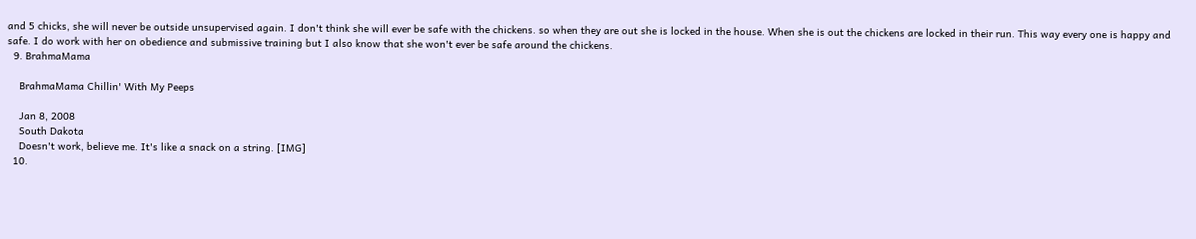and 5 chicks, she will never be outside unsupervised again. I don't think she will ever be safe with the chickens. so when they are out she is locked in the house. When she is out the chickens are locked in their run. This way every one is happy and safe. I do work with her on obedience and submissive training but I also know that she won't ever be safe around the chickens.
  9. BrahmaMama

    BrahmaMama Chillin' With My Peeps

    Jan 8, 2008
    South Dakota
    Doesn't work, believe me. It's like a snack on a string. [IMG]
  10.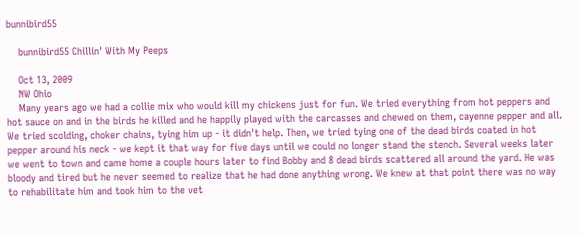bunnibird55

    bunnibird55 Chillin' With My Peeps

    Oct 13, 2009
    NW Ohio
    Many years ago we had a collie mix who would kill my chickens just for fun. We tried everything from hot peppers and hot sauce on and in the birds he killed and he happily played with the carcasses and chewed on them, cayenne pepper and all. We tried scolding, choker chains, tying him up - it didn't help. Then, we tried tying one of the dead birds coated in hot pepper around his neck - we kept it that way for five days until we could no longer stand the stench. Several weeks later we went to town and came home a couple hours later to find Bobby and 8 dead birds scattered all around the yard. He was bloody and tired but he never seemed to realize that he had done anything wrong. We knew at that point there was no way to rehabilitate him and took him to the vet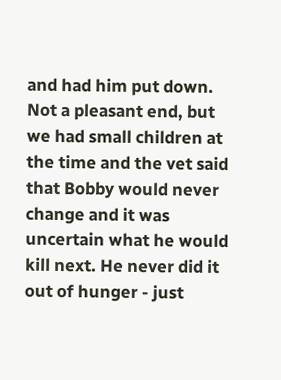and had him put down. Not a pleasant end, but we had small children at the time and the vet said that Bobby would never change and it was uncertain what he would kill next. He never did it out of hunger - just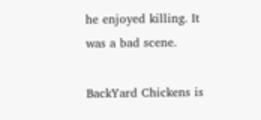he enjoyed killing. It was a bad scene.

BackYard Chickens is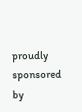proudly sponsored by